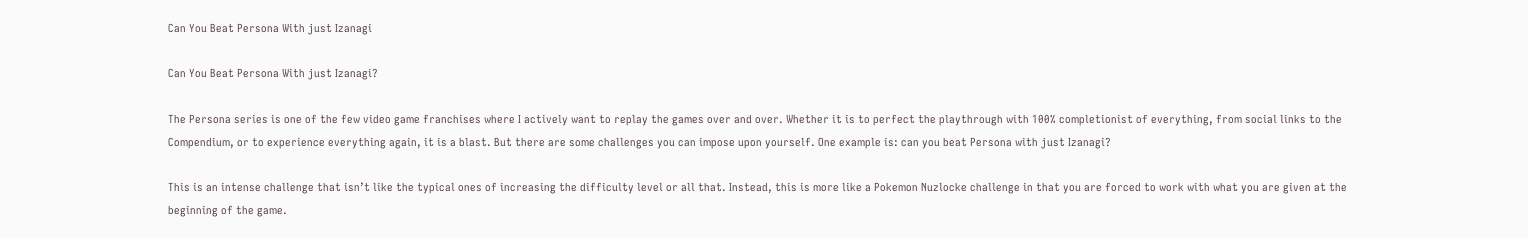Can You Beat Persona With just Izanagi

Can You Beat Persona With just Izanagi?

The Persona series is one of the few video game franchises where I actively want to replay the games over and over. Whether it is to perfect the playthrough with 100% completionist of everything, from social links to the Compendium, or to experience everything again, it is a blast. But there are some challenges you can impose upon yourself. One example is: can you beat Persona with just Izanagi?

This is an intense challenge that isn’t like the typical ones of increasing the difficulty level or all that. Instead, this is more like a Pokemon Nuzlocke challenge in that you are forced to work with what you are given at the beginning of the game.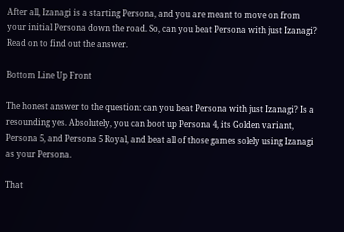After all, Izanagi is a starting Persona, and you are meant to move on from your initial Persona down the road. So, can you beat Persona with just Izanagi? Read on to find out the answer.

Bottom Line Up Front

The honest answer to the question: can you beat Persona with just Izanagi? Is a resounding yes. Absolutely, you can boot up Persona 4, its Golden variant, Persona 5, and Persona 5 Royal, and beat all of those games solely using Izanagi as your Persona.

That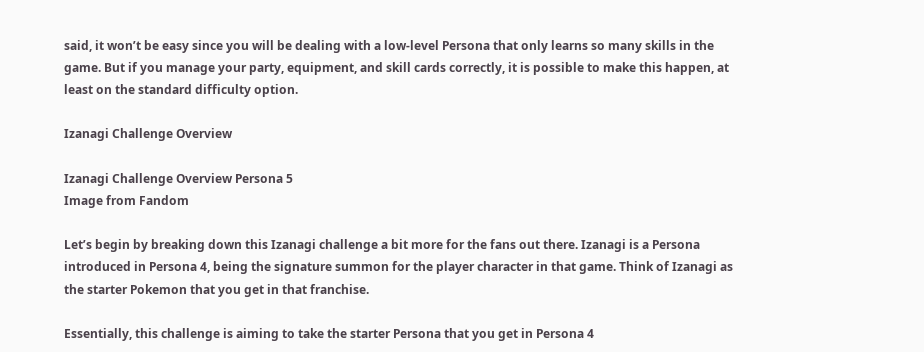said, it won’t be easy since you will be dealing with a low-level Persona that only learns so many skills in the game. But if you manage your party, equipment, and skill cards correctly, it is possible to make this happen, at least on the standard difficulty option.

Izanagi Challenge Overview

Izanagi Challenge Overview Persona 5
Image from Fandom

Let’s begin by breaking down this Izanagi challenge a bit more for the fans out there. Izanagi is a Persona introduced in Persona 4, being the signature summon for the player character in that game. Think of Izanagi as the starter Pokemon that you get in that franchise.

Essentially, this challenge is aiming to take the starter Persona that you get in Persona 4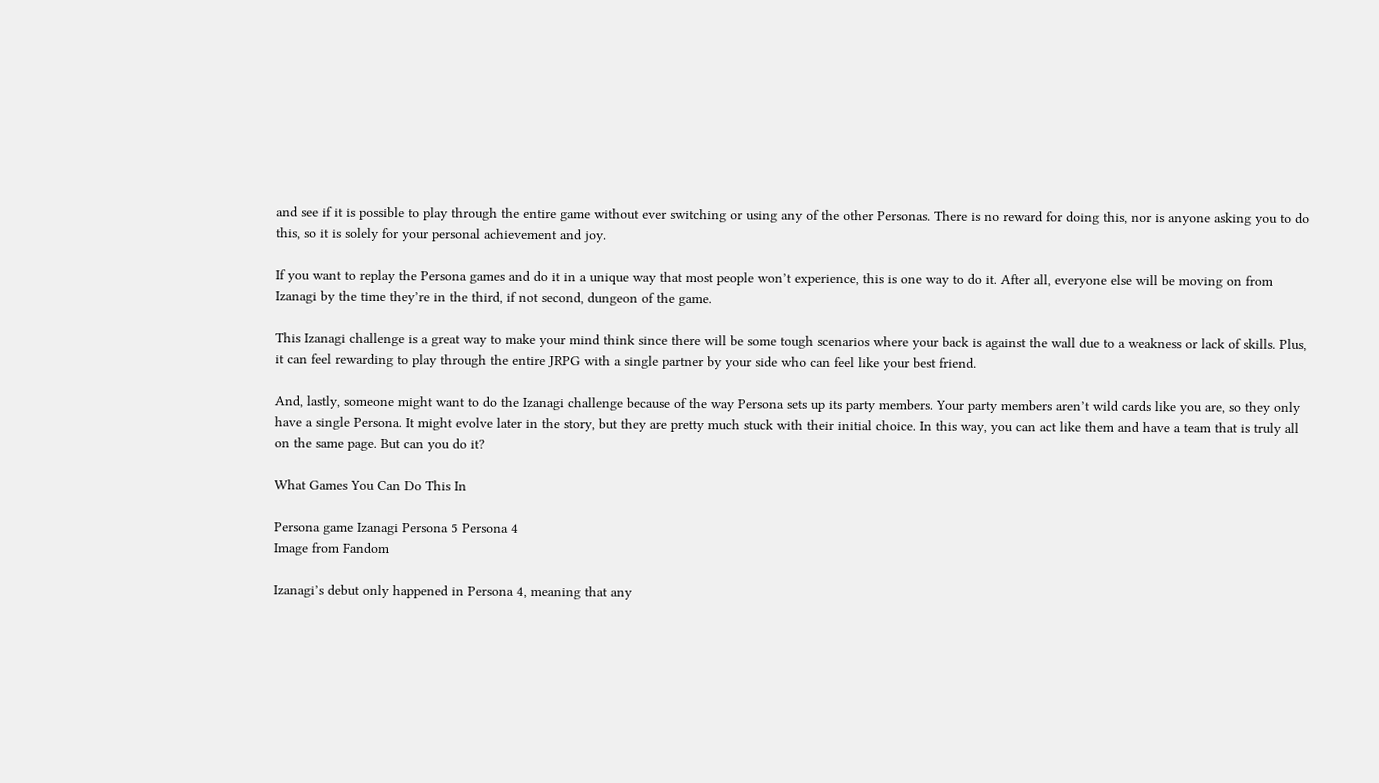and see if it is possible to play through the entire game without ever switching or using any of the other Personas. There is no reward for doing this, nor is anyone asking you to do this, so it is solely for your personal achievement and joy.

If you want to replay the Persona games and do it in a unique way that most people won’t experience, this is one way to do it. After all, everyone else will be moving on from Izanagi by the time they’re in the third, if not second, dungeon of the game.

This Izanagi challenge is a great way to make your mind think since there will be some tough scenarios where your back is against the wall due to a weakness or lack of skills. Plus, it can feel rewarding to play through the entire JRPG with a single partner by your side who can feel like your best friend.

And, lastly, someone might want to do the Izanagi challenge because of the way Persona sets up its party members. Your party members aren’t wild cards like you are, so they only have a single Persona. It might evolve later in the story, but they are pretty much stuck with their initial choice. In this way, you can act like them and have a team that is truly all on the same page. But can you do it?

What Games You Can Do This In

Persona game Izanagi Persona 5 Persona 4
Image from Fandom

Izanagi’s debut only happened in Persona 4, meaning that any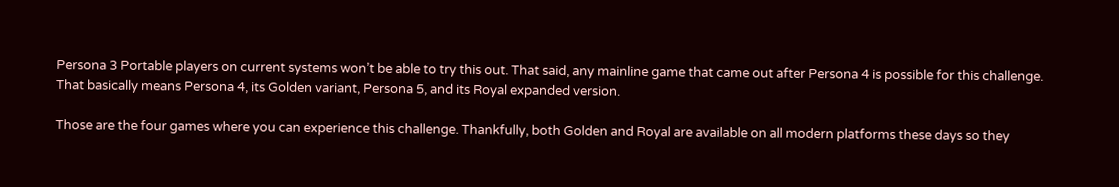Persona 3 Portable players on current systems won’t be able to try this out. That said, any mainline game that came out after Persona 4 is possible for this challenge. That basically means Persona 4, its Golden variant, Persona 5, and its Royal expanded version.

Those are the four games where you can experience this challenge. Thankfully, both Golden and Royal are available on all modern platforms these days so they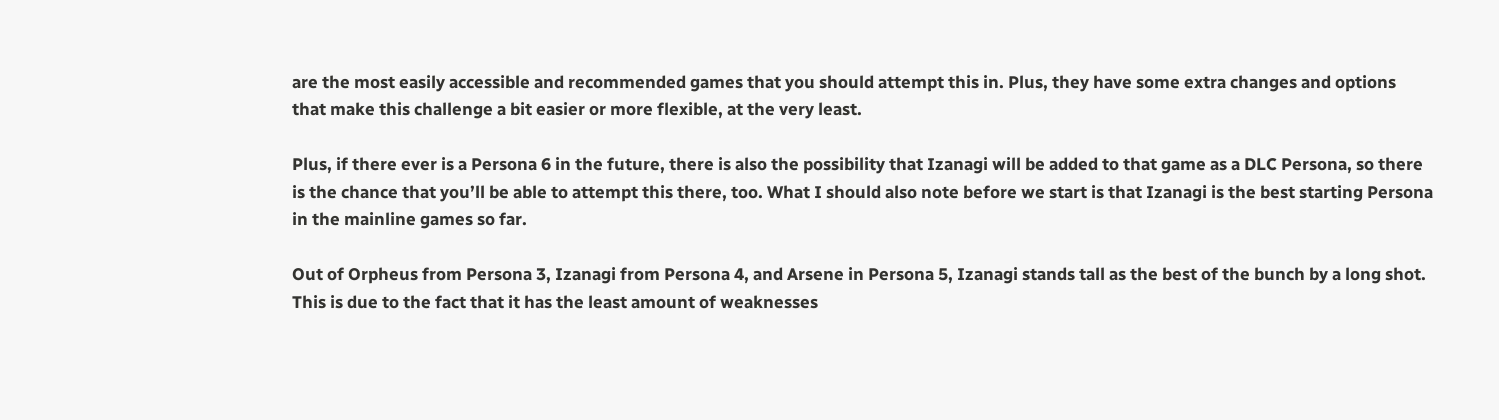are the most easily accessible and recommended games that you should attempt this in. Plus, they have some extra changes and options that make this challenge a bit easier or more flexible, at the very least.

Plus, if there ever is a Persona 6 in the future, there is also the possibility that Izanagi will be added to that game as a DLC Persona, so there is the chance that you’ll be able to attempt this there, too. What I should also note before we start is that Izanagi is the best starting Persona in the mainline games so far.

Out of Orpheus from Persona 3, Izanagi from Persona 4, and Arsene in Persona 5, Izanagi stands tall as the best of the bunch by a long shot. This is due to the fact that it has the least amount of weaknesses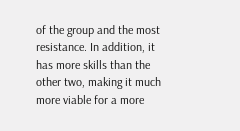of the group and the most resistance. In addition, it has more skills than the other two, making it much more viable for a more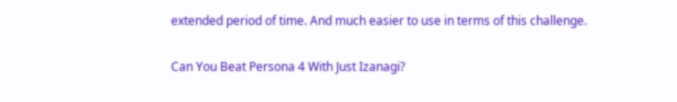extended period of time. And much easier to use in terms of this challenge.

Can You Beat Persona 4 With Just Izanagi?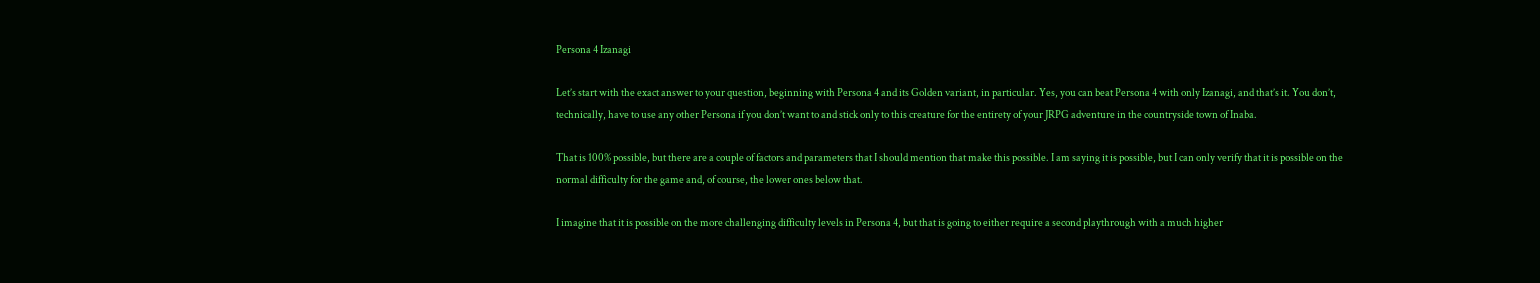Persona 4 Izanagi

Let’s start with the exact answer to your question, beginning with Persona 4 and its Golden variant, in particular. Yes, you can beat Persona 4 with only Izanagi, and that’s it. You don’t, technically, have to use any other Persona if you don’t want to and stick only to this creature for the entirety of your JRPG adventure in the countryside town of Inaba.

That is 100% possible, but there are a couple of factors and parameters that I should mention that make this possible. I am saying it is possible, but I can only verify that it is possible on the normal difficulty for the game and, of course, the lower ones below that.

I imagine that it is possible on the more challenging difficulty levels in Persona 4, but that is going to either require a second playthrough with a much higher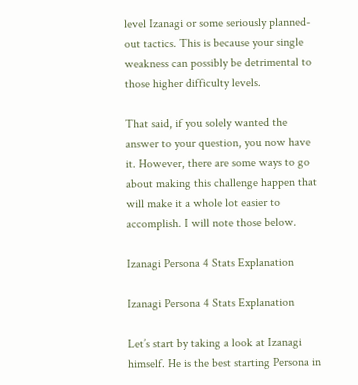level Izanagi or some seriously planned-out tactics. This is because your single weakness can possibly be detrimental to those higher difficulty levels.

That said, if you solely wanted the answer to your question, you now have it. However, there are some ways to go about making this challenge happen that will make it a whole lot easier to accomplish. I will note those below.

Izanagi Persona 4 Stats Explanation

Izanagi Persona 4 Stats Explanation

Let’s start by taking a look at Izanagi himself. He is the best starting Persona in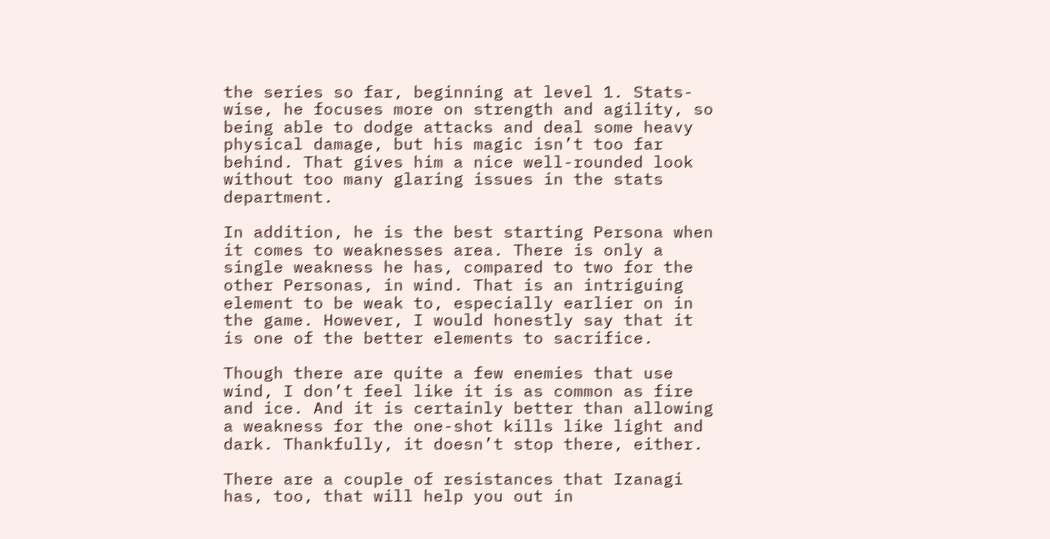the series so far, beginning at level 1. Stats-wise, he focuses more on strength and agility, so being able to dodge attacks and deal some heavy physical damage, but his magic isn’t too far behind. That gives him a nice well-rounded look without too many glaring issues in the stats department.

In addition, he is the best starting Persona when it comes to weaknesses area. There is only a single weakness he has, compared to two for the other Personas, in wind. That is an intriguing element to be weak to, especially earlier on in the game. However, I would honestly say that it is one of the better elements to sacrifice.

Though there are quite a few enemies that use wind, I don’t feel like it is as common as fire and ice. And it is certainly better than allowing a weakness for the one-shot kills like light and dark. Thankfully, it doesn’t stop there, either.

There are a couple of resistances that Izanagi has, too, that will help you out in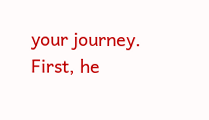your journey. First, he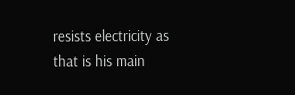resists electricity as that is his main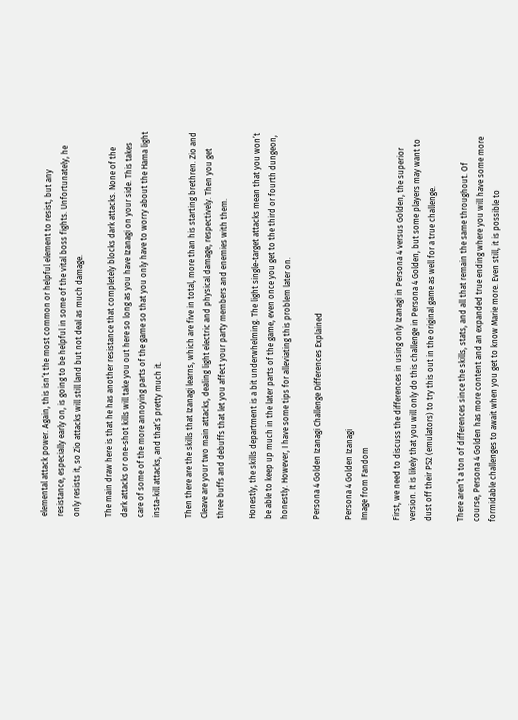elemental attack power. Again, this isn’t the most common or helpful element to resist, but any resistance, especially early on, is going to be helpful in some of the vital boss fights. Unfortunately, he only resists it, so Zio attacks will still land but not deal as much damage.

The main draw here is that he has another resistance that completely blocks dark attacks. None of the dark attacks or one-shot kills will take you out here so long as you have Izanagi on your side. This takes care of some of the more annoying parts of the game so that you only have to worry about the Hama light insta-kill attacks, and that’s pretty much it.

Then there are the skills that Izanagi learns, which are five in total, more than his starting brethren. Zio and Cleave are your two main attacks, dealing light electric and physical damage, respectively. Then you get three buffs and debuffs that let you affect your party members and enemies with them.

Honestly, the skills department is a bit underwhelming. The light single-target attacks mean that you won’t be able to keep up much in the later parts of the game, even once you get to the third or fourth dungeon, honestly. However, I have some tips for alleviating this problem later on.

Persona 4 Golden Izanagi Challenge Differences Explained

Persona 4 Golden Izanagi
Image from Fandom

First, we need to discuss the differences in using only Izanagi in Persona 4 versus Golden, the superior version. It is likely that you will only do this challenge in Persona 4 Golden, but some players may want to dust off their PS2 (emulators) to try this out in the original game as well for a true challenge.

There aren’t a ton of differences since the skills, stats, and all that remain the same throughout. Of course, Persona 4 Golden has more content and an expanded true ending where you will have some more formidable challenges to await when you get to know Marie more. Even still, it is possible to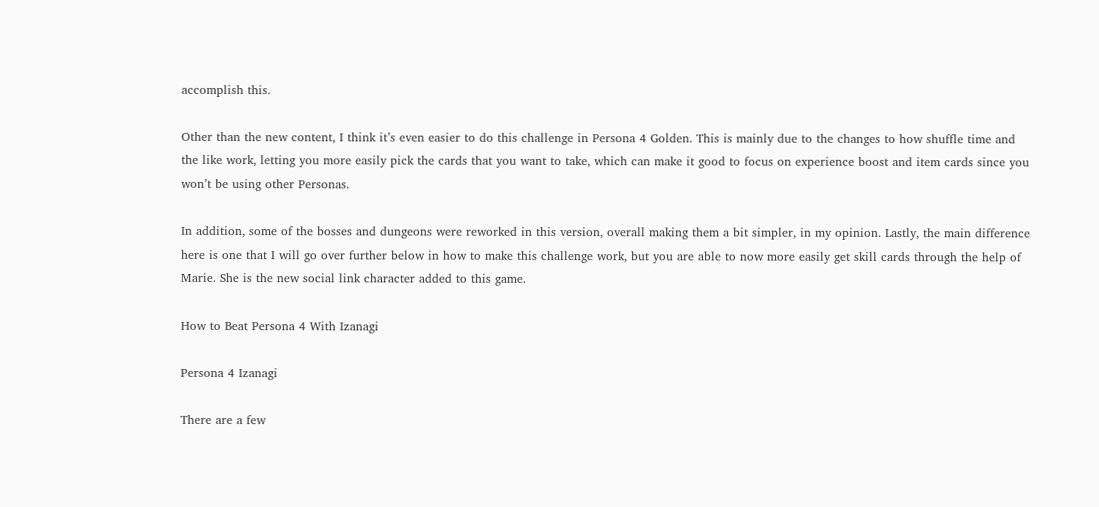accomplish this.

Other than the new content, I think it’s even easier to do this challenge in Persona 4 Golden. This is mainly due to the changes to how shuffle time and the like work, letting you more easily pick the cards that you want to take, which can make it good to focus on experience boost and item cards since you won’t be using other Personas.

In addition, some of the bosses and dungeons were reworked in this version, overall making them a bit simpler, in my opinion. Lastly, the main difference here is one that I will go over further below in how to make this challenge work, but you are able to now more easily get skill cards through the help of Marie. She is the new social link character added to this game.

How to Beat Persona 4 With Izanagi

Persona 4 Izanagi

There are a few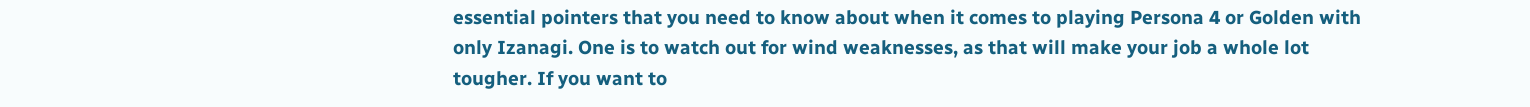essential pointers that you need to know about when it comes to playing Persona 4 or Golden with only Izanagi. One is to watch out for wind weaknesses, as that will make your job a whole lot tougher. If you want to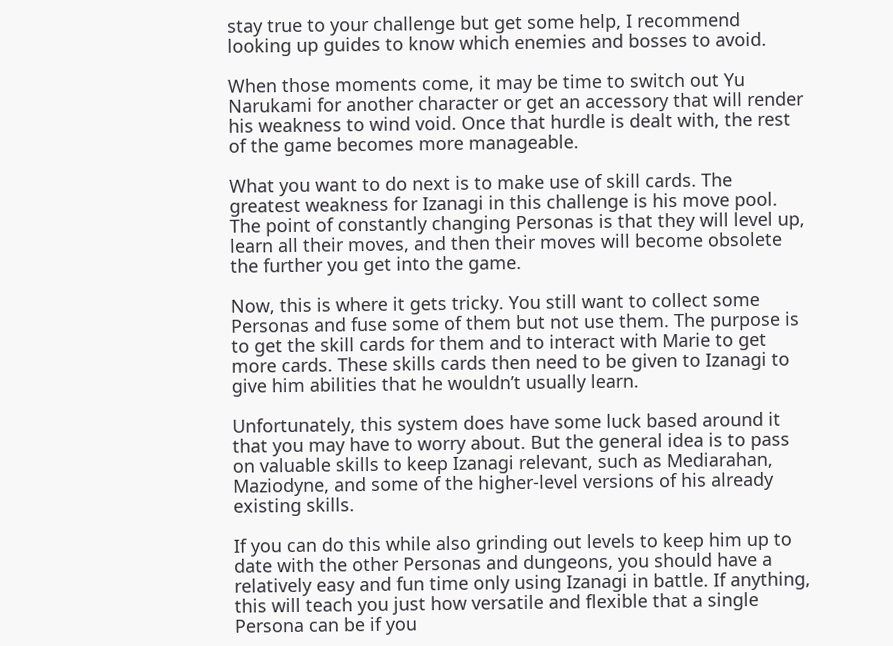stay true to your challenge but get some help, I recommend looking up guides to know which enemies and bosses to avoid.

When those moments come, it may be time to switch out Yu Narukami for another character or get an accessory that will render his weakness to wind void. Once that hurdle is dealt with, the rest of the game becomes more manageable.

What you want to do next is to make use of skill cards. The greatest weakness for Izanagi in this challenge is his move pool. The point of constantly changing Personas is that they will level up, learn all their moves, and then their moves will become obsolete the further you get into the game.

Now, this is where it gets tricky. You still want to collect some Personas and fuse some of them but not use them. The purpose is to get the skill cards for them and to interact with Marie to get more cards. These skills cards then need to be given to Izanagi to give him abilities that he wouldn’t usually learn.

Unfortunately, this system does have some luck based around it that you may have to worry about. But the general idea is to pass on valuable skills to keep Izanagi relevant, such as Mediarahan, Maziodyne, and some of the higher-level versions of his already existing skills.

If you can do this while also grinding out levels to keep him up to date with the other Personas and dungeons, you should have a relatively easy and fun time only using Izanagi in battle. If anything, this will teach you just how versatile and flexible that a single Persona can be if you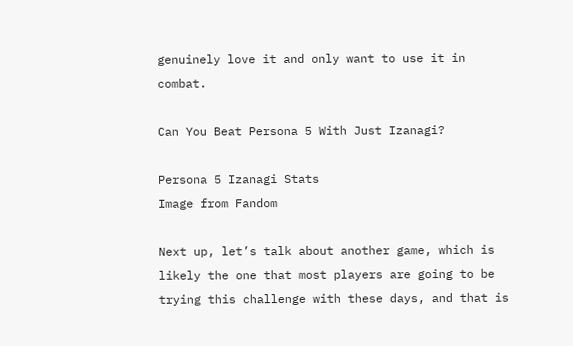genuinely love it and only want to use it in combat.

Can You Beat Persona 5 With Just Izanagi?

Persona 5 Izanagi Stats
Image from Fandom

Next up, let’s talk about another game, which is likely the one that most players are going to be trying this challenge with these days, and that is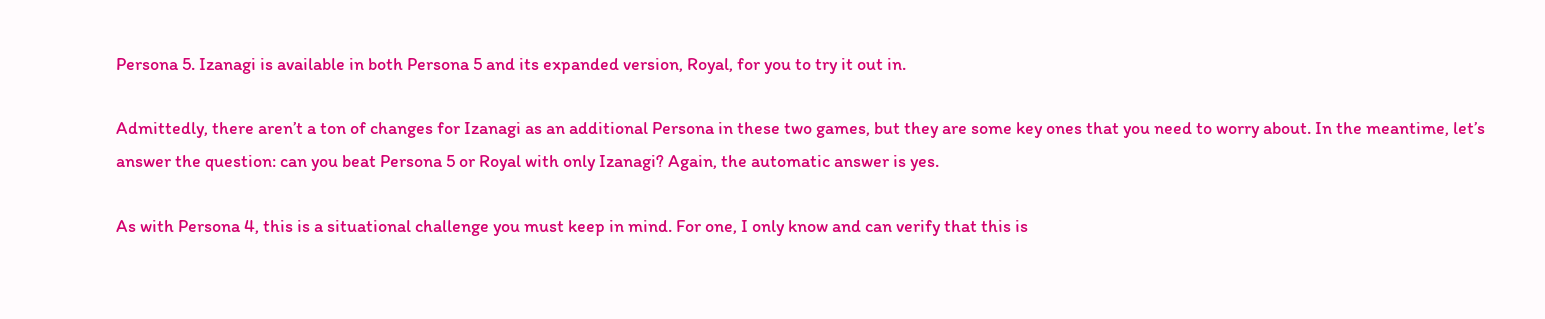Persona 5. Izanagi is available in both Persona 5 and its expanded version, Royal, for you to try it out in.

Admittedly, there aren’t a ton of changes for Izanagi as an additional Persona in these two games, but they are some key ones that you need to worry about. In the meantime, let’s answer the question: can you beat Persona 5 or Royal with only Izanagi? Again, the automatic answer is yes.

As with Persona 4, this is a situational challenge you must keep in mind. For one, I only know and can verify that this is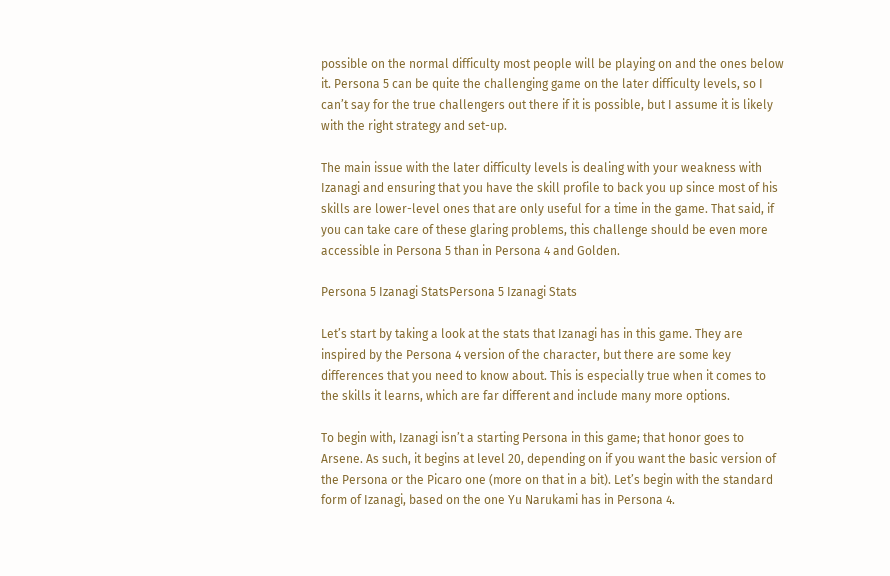possible on the normal difficulty most people will be playing on and the ones below it. Persona 5 can be quite the challenging game on the later difficulty levels, so I can’t say for the true challengers out there if it is possible, but I assume it is likely with the right strategy and set-up.

The main issue with the later difficulty levels is dealing with your weakness with Izanagi and ensuring that you have the skill profile to back you up since most of his skills are lower-level ones that are only useful for a time in the game. That said, if you can take care of these glaring problems, this challenge should be even more accessible in Persona 5 than in Persona 4 and Golden.

Persona 5 Izanagi StatsPersona 5 Izanagi Stats

Let’s start by taking a look at the stats that Izanagi has in this game. They are inspired by the Persona 4 version of the character, but there are some key differences that you need to know about. This is especially true when it comes to the skills it learns, which are far different and include many more options.

To begin with, Izanagi isn’t a starting Persona in this game; that honor goes to Arsene. As such, it begins at level 20, depending on if you want the basic version of the Persona or the Picaro one (more on that in a bit). Let’s begin with the standard form of Izanagi, based on the one Yu Narukami has in Persona 4.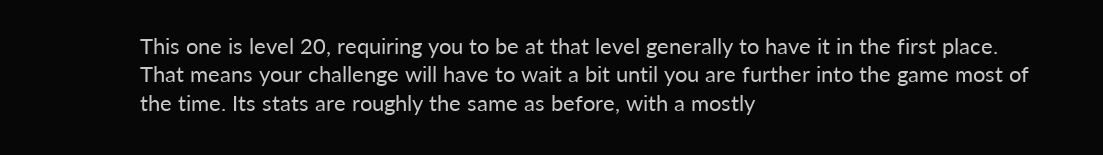This one is level 20, requiring you to be at that level generally to have it in the first place. That means your challenge will have to wait a bit until you are further into the game most of the time. Its stats are roughly the same as before, with a mostly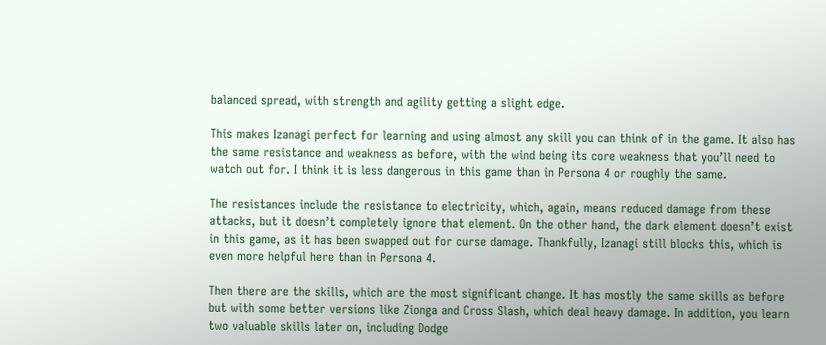balanced spread, with strength and agility getting a slight edge.

This makes Izanagi perfect for learning and using almost any skill you can think of in the game. It also has the same resistance and weakness as before, with the wind being its core weakness that you’ll need to watch out for. I think it is less dangerous in this game than in Persona 4 or roughly the same.

The resistances include the resistance to electricity, which, again, means reduced damage from these attacks, but it doesn’t completely ignore that element. On the other hand, the dark element doesn’t exist in this game, as it has been swapped out for curse damage. Thankfully, Izanagi still blocks this, which is even more helpful here than in Persona 4.

Then there are the skills, which are the most significant change. It has mostly the same skills as before but with some better versions like Zionga and Cross Slash, which deal heavy damage. In addition, you learn two valuable skills later on, including Dodge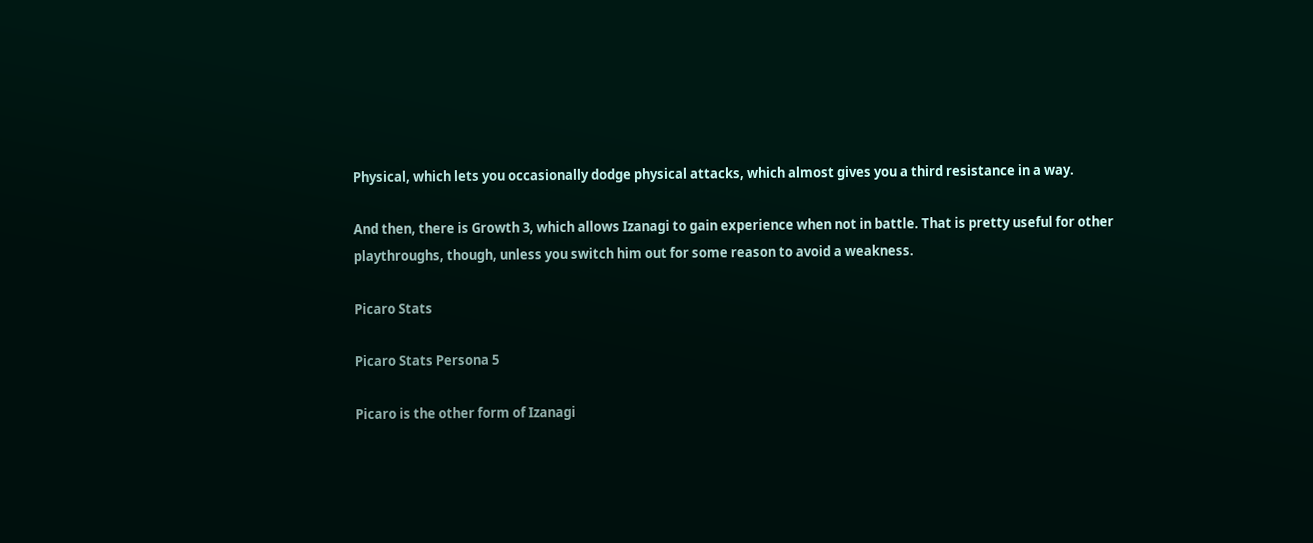Physical, which lets you occasionally dodge physical attacks, which almost gives you a third resistance in a way.

And then, there is Growth 3, which allows Izanagi to gain experience when not in battle. That is pretty useful for other playthroughs, though, unless you switch him out for some reason to avoid a weakness.

Picaro Stats

Picaro Stats Persona 5

Picaro is the other form of Izanagi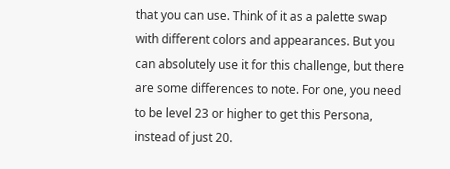that you can use. Think of it as a palette swap with different colors and appearances. But you can absolutely use it for this challenge, but there are some differences to note. For one, you need to be level 23 or higher to get this Persona, instead of just 20.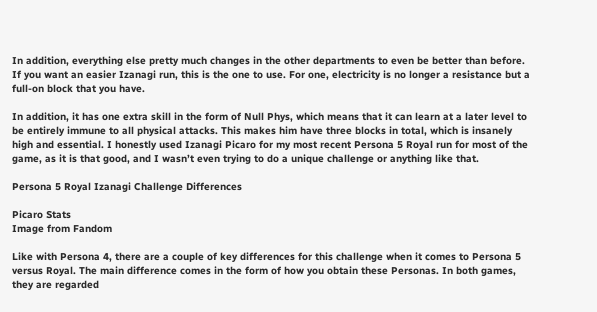In addition, everything else pretty much changes in the other departments to even be better than before. If you want an easier Izanagi run, this is the one to use. For one, electricity is no longer a resistance but a full-on block that you have.

In addition, it has one extra skill in the form of Null Phys, which means that it can learn at a later level to be entirely immune to all physical attacks. This makes him have three blocks in total, which is insanely high and essential. I honestly used Izanagi Picaro for my most recent Persona 5 Royal run for most of the game, as it is that good, and I wasn’t even trying to do a unique challenge or anything like that.

Persona 5 Royal Izanagi Challenge Differences

Picaro Stats
Image from Fandom

Like with Persona 4, there are a couple of key differences for this challenge when it comes to Persona 5 versus Royal. The main difference comes in the form of how you obtain these Personas. In both games, they are regarded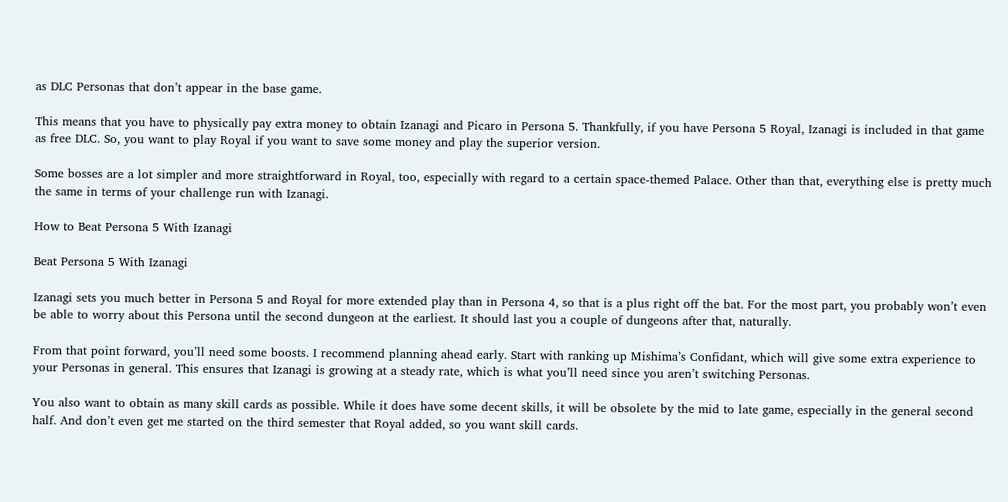as DLC Personas that don’t appear in the base game.

This means that you have to physically pay extra money to obtain Izanagi and Picaro in Persona 5. Thankfully, if you have Persona 5 Royal, Izanagi is included in that game as free DLC. So, you want to play Royal if you want to save some money and play the superior version.

Some bosses are a lot simpler and more straightforward in Royal, too, especially with regard to a certain space-themed Palace. Other than that, everything else is pretty much the same in terms of your challenge run with Izanagi.

How to Beat Persona 5 With Izanagi

Beat Persona 5 With Izanagi

Izanagi sets you much better in Persona 5 and Royal for more extended play than in Persona 4, so that is a plus right off the bat. For the most part, you probably won’t even be able to worry about this Persona until the second dungeon at the earliest. It should last you a couple of dungeons after that, naturally.

From that point forward, you’ll need some boosts. I recommend planning ahead early. Start with ranking up Mishima’s Confidant, which will give some extra experience to your Personas in general. This ensures that Izanagi is growing at a steady rate, which is what you’ll need since you aren’t switching Personas.

You also want to obtain as many skill cards as possible. While it does have some decent skills, it will be obsolete by the mid to late game, especially in the general second half. And don’t even get me started on the third semester that Royal added, so you want skill cards.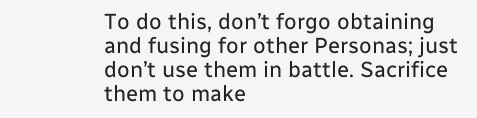To do this, don’t forgo obtaining and fusing for other Personas; just don’t use them in battle. Sacrifice them to make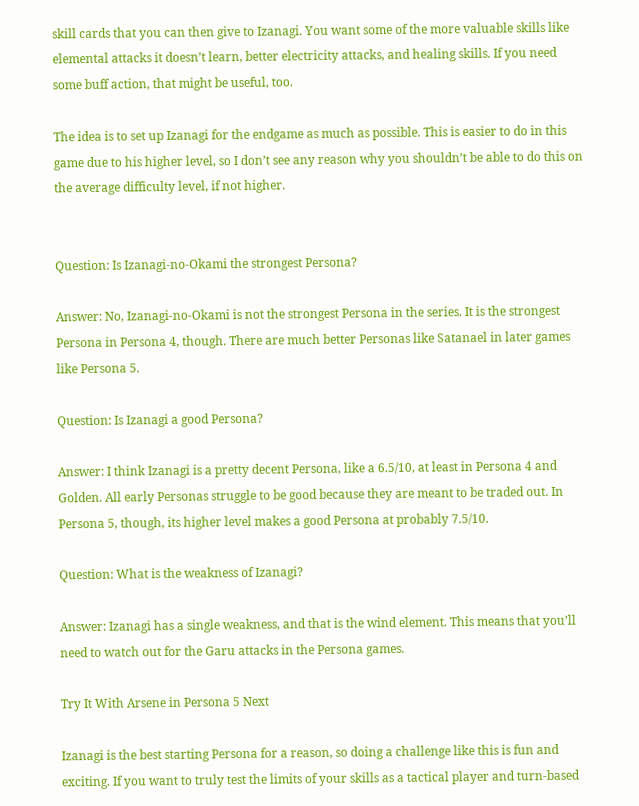skill cards that you can then give to Izanagi. You want some of the more valuable skills like elemental attacks it doesn’t learn, better electricity attacks, and healing skills. If you need some buff action, that might be useful, too.

The idea is to set up Izanagi for the endgame as much as possible. This is easier to do in this game due to his higher level, so I don’t see any reason why you shouldn’t be able to do this on the average difficulty level, if not higher.


Question: Is Izanagi-no-Okami the strongest Persona?

Answer: No, Izanagi-no-Okami is not the strongest Persona in the series. It is the strongest Persona in Persona 4, though. There are much better Personas like Satanael in later games like Persona 5.

Question: Is Izanagi a good Persona?

Answer: I think Izanagi is a pretty decent Persona, like a 6.5/10, at least in Persona 4 and Golden. All early Personas struggle to be good because they are meant to be traded out. In Persona 5, though, its higher level makes a good Persona at probably 7.5/10.

Question: What is the weakness of Izanagi?

Answer: Izanagi has a single weakness, and that is the wind element. This means that you’ll need to watch out for the Garu attacks in the Persona games.

Try It With Arsene in Persona 5 Next

Izanagi is the best starting Persona for a reason, so doing a challenge like this is fun and exciting. If you want to truly test the limits of your skills as a tactical player and turn-based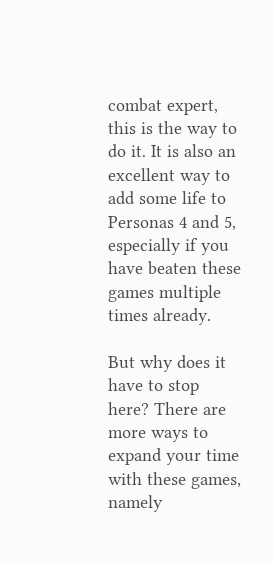combat expert, this is the way to do it. It is also an excellent way to add some life to Personas 4 and 5, especially if you have beaten these games multiple times already.

But why does it have to stop here? There are more ways to expand your time with these games, namely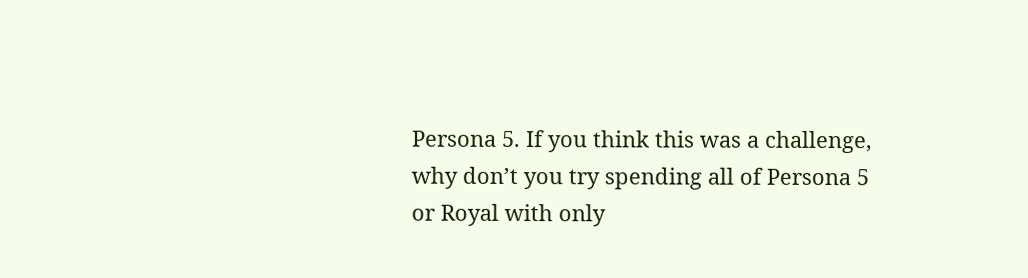Persona 5. If you think this was a challenge, why don’t you try spending all of Persona 5 or Royal with only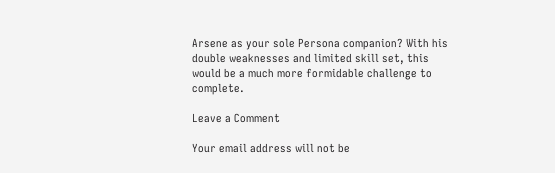Arsene as your sole Persona companion? With his double weaknesses and limited skill set, this would be a much more formidable challenge to complete.

Leave a Comment

Your email address will not be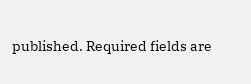published. Required fields are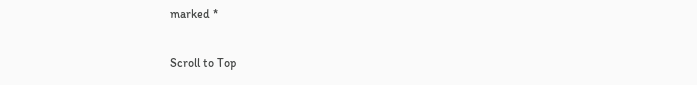marked *

Scroll to Top